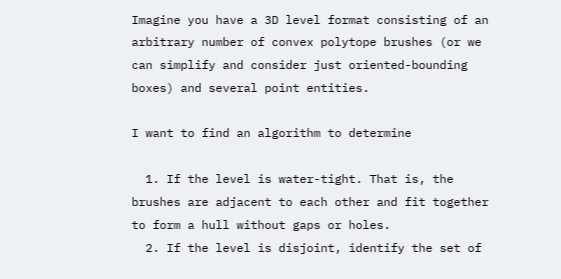Imagine you have a 3D level format consisting of an arbitrary number of convex polytope brushes (or we can simplify and consider just oriented-bounding boxes) and several point entities.

I want to find an algorithm to determine

  1. If the level is water-tight. That is, the brushes are adjacent to each other and fit together to form a hull without gaps or holes.
  2. If the level is disjoint, identify the set of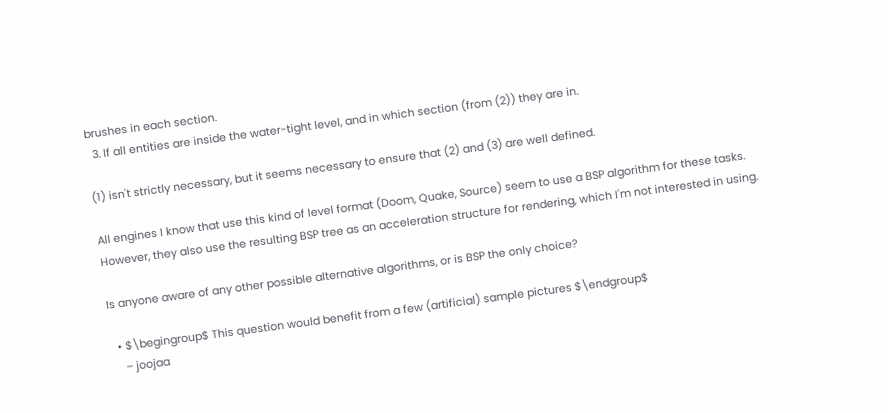brushes in each section.
  3. If all entities are inside the water-tight level, and in which section (from (2)) they are in.

(1) isn't strictly necessary, but it seems necessary to ensure that (2) and (3) are well defined.

All engines I know that use this kind of level format (Doom, Quake, Source) seem to use a BSP algorithm for these tasks. However, they also use the resulting BSP tree as an acceleration structure for rendering, which I'm not interested in using.

Is anyone aware of any other possible alternative algorithms, or is BSP the only choice?

  • $\begingroup$ This question would benefit from a few (artificial) sample pictures $\endgroup$
    – joojaa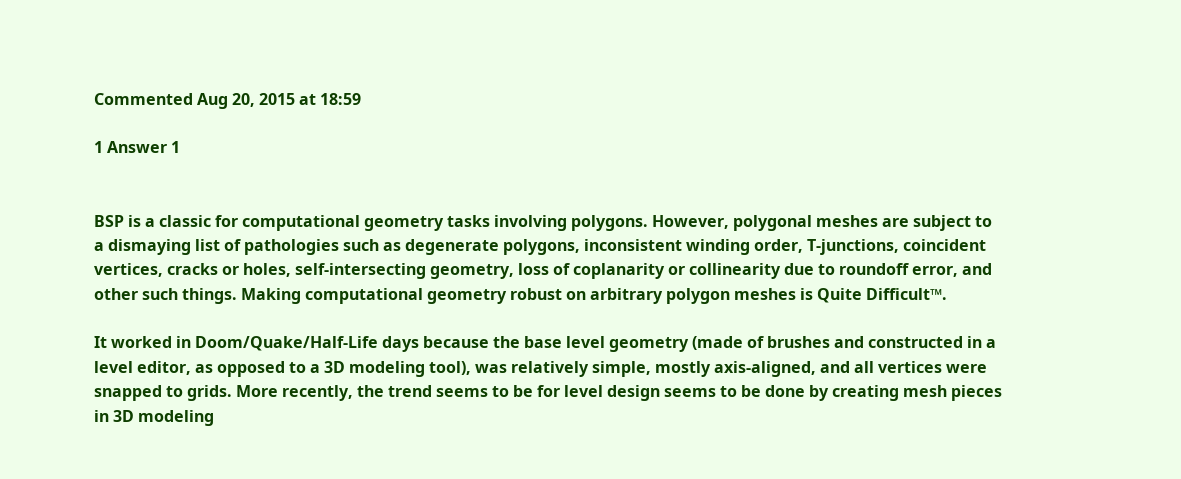Commented Aug 20, 2015 at 18:59

1 Answer 1


BSP is a classic for computational geometry tasks involving polygons. However, polygonal meshes are subject to a dismaying list of pathologies such as degenerate polygons, inconsistent winding order, T-junctions, coincident vertices, cracks or holes, self-intersecting geometry, loss of coplanarity or collinearity due to roundoff error, and other such things. Making computational geometry robust on arbitrary polygon meshes is Quite Difficult™.

It worked in Doom/Quake/Half-Life days because the base level geometry (made of brushes and constructed in a level editor, as opposed to a 3D modeling tool), was relatively simple, mostly axis-aligned, and all vertices were snapped to grids. More recently, the trend seems to be for level design seems to be done by creating mesh pieces in 3D modeling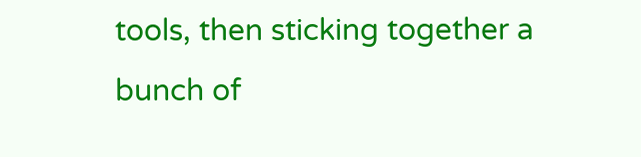tools, then sticking together a bunch of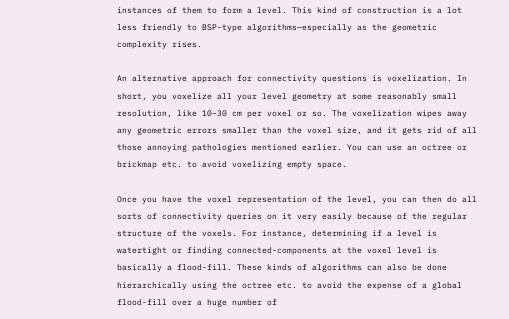instances of them to form a level. This kind of construction is a lot less friendly to BSP-type algorithms—especially as the geometric complexity rises.

An alternative approach for connectivity questions is voxelization. In short, you voxelize all your level geometry at some reasonably small resolution, like 10–30 cm per voxel or so. The voxelization wipes away any geometric errors smaller than the voxel size, and it gets rid of all those annoying pathologies mentioned earlier. You can use an octree or brickmap etc. to avoid voxelizing empty space.

Once you have the voxel representation of the level, you can then do all sorts of connectivity queries on it very easily because of the regular structure of the voxels. For instance, determining if a level is watertight or finding connected-components at the voxel level is basically a flood-fill. These kinds of algorithms can also be done hierarchically using the octree etc. to avoid the expense of a global flood-fill over a huge number of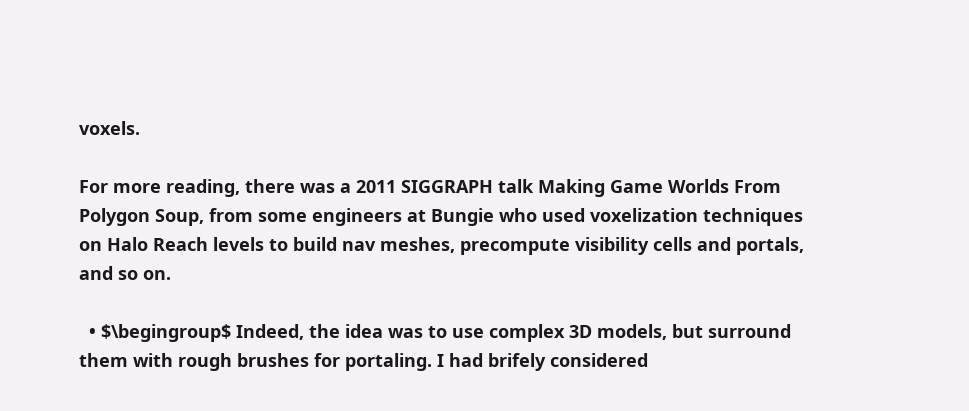voxels.

For more reading, there was a 2011 SIGGRAPH talk Making Game Worlds From Polygon Soup, from some engineers at Bungie who used voxelization techniques on Halo Reach levels to build nav meshes, precompute visibility cells and portals, and so on.

  • $\begingroup$ Indeed, the idea was to use complex 3D models, but surround them with rough brushes for portaling. I had brifely considered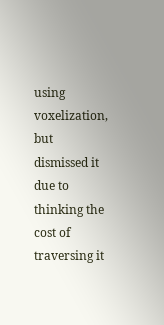using voxelization, but dismissed it due to thinking the cost of traversing it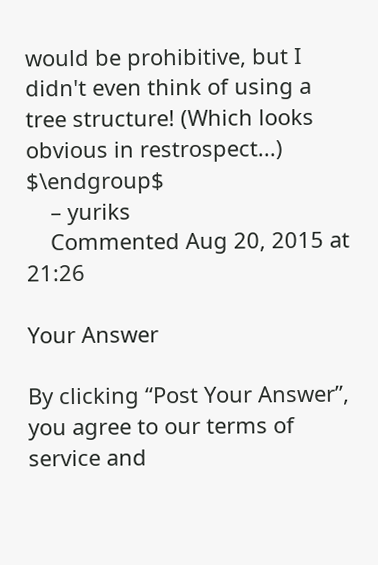would be prohibitive, but I didn't even think of using a tree structure! (Which looks obvious in restrospect...) $\endgroup$
    – yuriks
    Commented Aug 20, 2015 at 21:26

Your Answer

By clicking “Post Your Answer”, you agree to our terms of service and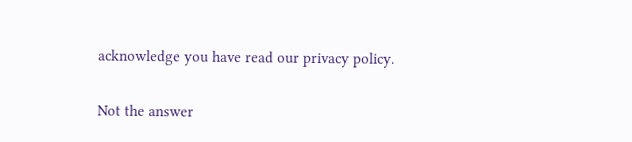acknowledge you have read our privacy policy.

Not the answer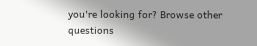you're looking for? Browse other questions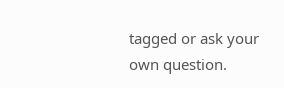tagged or ask your own question.